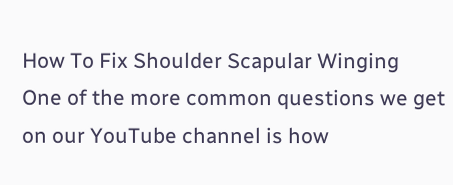How To Fix Shoulder Scapular Winging
One of the more common questions we get on our YouTube channel is how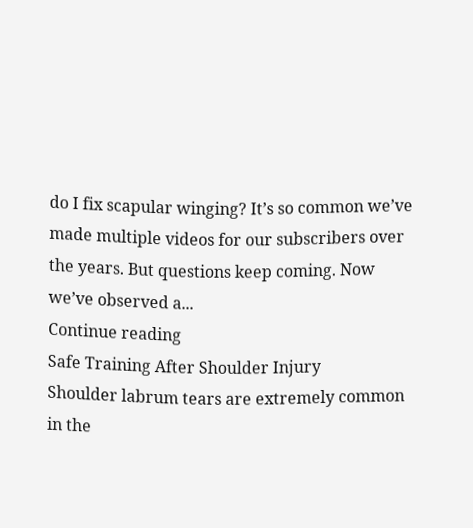do I fix scapular winging? It’s so common we’ve made multiple videos for our subscribers over the years. But questions keep coming. Now we’ve observed a...
Continue reading
Safe Training After Shoulder Injury
Shoulder labrum tears are extremely common in the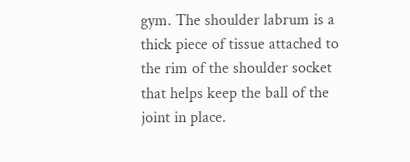gym. The shoulder labrum is a thick piece of tissue attached to the rim of the shoulder socket that helps keep the ball of the joint in place.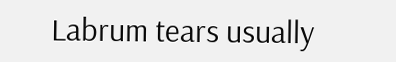Labrum tears usually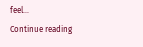feel...
Continue reading